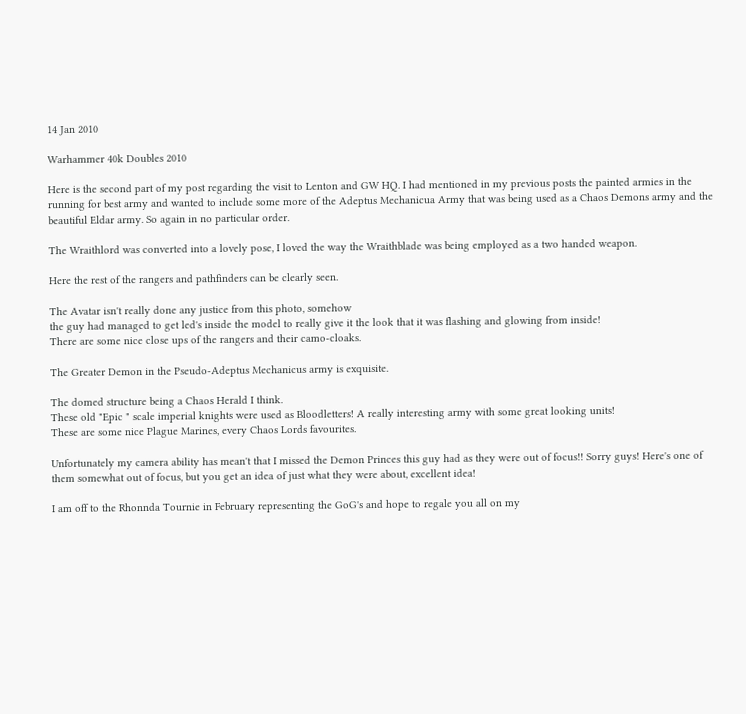14 Jan 2010

Warhammer 40k Doubles 2010

Here is the second part of my post regarding the visit to Lenton and GW HQ. I had mentioned in my previous posts the painted armies in the running for best army and wanted to include some more of the Adeptus Mechanicua Army that was being used as a Chaos Demons army and the beautiful Eldar army. So again in no particular order.

The Wraithlord was converted into a lovely pose, I loved the way the Wraithblade was being employed as a two handed weapon.

Here the rest of the rangers and pathfinders can be clearly seen.

The Avatar isn't really done any justice from this photo, somehow
the guy had managed to get led's inside the model to really give it the look that it was flashing and glowing from inside!
There are some nice close ups of the rangers and their camo-cloaks.

The Greater Demon in the Pseudo-Adeptus Mechanicus army is exquisite.

The domed structure being a Chaos Herald I think.
These old "Epic " scale imperial knights were used as Bloodletters! A really interesting army with some great looking units!
These are some nice Plague Marines, every Chaos Lords favourites.

Unfortunately my camera ability has mean't that I missed the Demon Princes this guy had as they were out of focus!! Sorry guys! Here's one of them somewhat out of focus, but you get an idea of just what they were about, excellent idea!

I am off to the Rhonnda Tournie in February representing the GoG's and hope to regale you all on my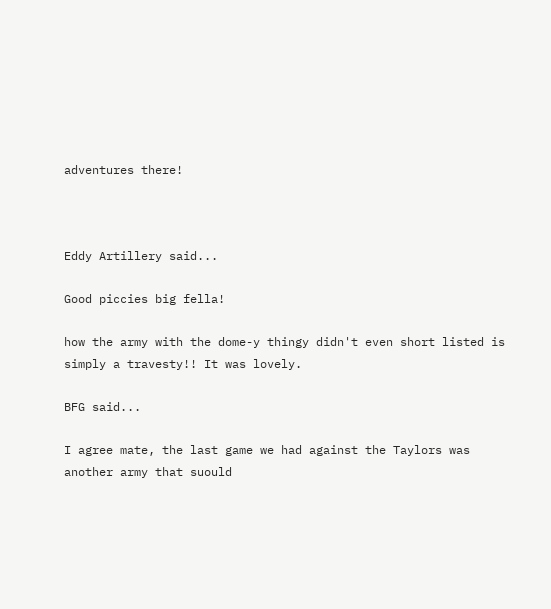adventures there!



Eddy Artillery said...

Good piccies big fella!

how the army with the dome-y thingy didn't even short listed is simply a travesty!! It was lovely.

BFG said...

I agree mate, the last game we had against the Taylors was another army that suould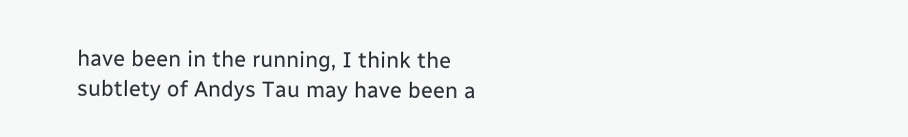have been in the running, I think the subtlety of Andys Tau may have been a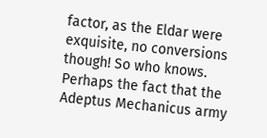factor, as the Eldar were exquisite, no conversions though! So who knows.
Perhaps the fact that the Adeptus Mechanicus army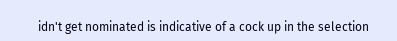idn't get nominated is indicative of a cock up in the selection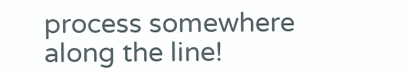process somewhere along the line!